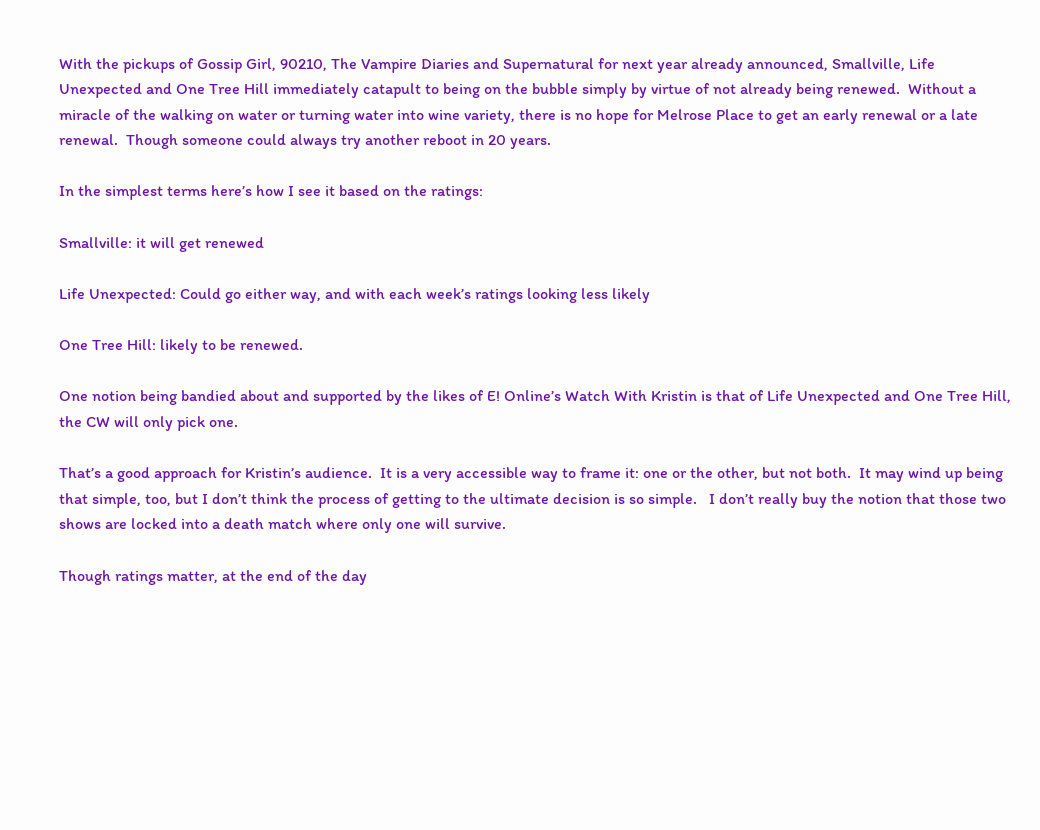With the pickups of Gossip Girl, 90210, The Vampire Diaries and Supernatural for next year already announced, Smallville, Life Unexpected and One Tree Hill immediately catapult to being on the bubble simply by virtue of not already being renewed.  Without a miracle of the walking on water or turning water into wine variety, there is no hope for Melrose Place to get an early renewal or a late renewal.  Though someone could always try another reboot in 20 years.

In the simplest terms here’s how I see it based on the ratings:

Smallville: it will get renewed

Life Unexpected: Could go either way, and with each week’s ratings looking less likely

One Tree Hill: likely to be renewed.

One notion being bandied about and supported by the likes of E! Online’s Watch With Kristin is that of Life Unexpected and One Tree Hill, the CW will only pick one.

That’s a good approach for Kristin’s audience.  It is a very accessible way to frame it: one or the other, but not both.  It may wind up being that simple, too, but I don’t think the process of getting to the ultimate decision is so simple.   I don’t really buy the notion that those two shows are locked into a death match where only one will survive.

Though ratings matter, at the end of the day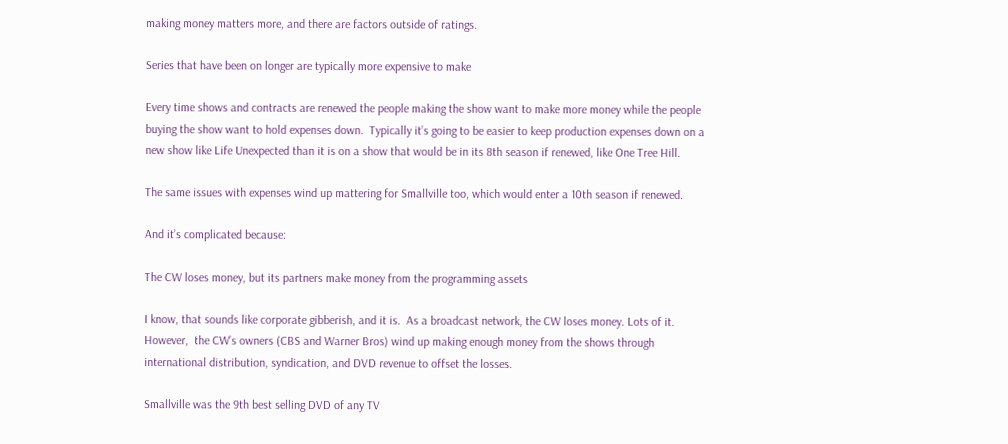making money matters more, and there are factors outside of ratings.

Series that have been on longer are typically more expensive to make

Every time shows and contracts are renewed the people making the show want to make more money while the people buying the show want to hold expenses down.  Typically it’s going to be easier to keep production expenses down on a new show like Life Unexpected than it is on a show that would be in its 8th season if renewed, like One Tree Hill.

The same issues with expenses wind up mattering for Smallville too, which would enter a 10th season if renewed.

And it’s complicated because:

The CW loses money, but its partners make money from the programming assets

I know, that sounds like corporate gibberish, and it is.  As a broadcast network, the CW loses money. Lots of it.  However,  the CW’s owners (CBS and Warner Bros) wind up making enough money from the shows through international distribution, syndication, and DVD revenue to offset the losses.

Smallville was the 9th best selling DVD of any TV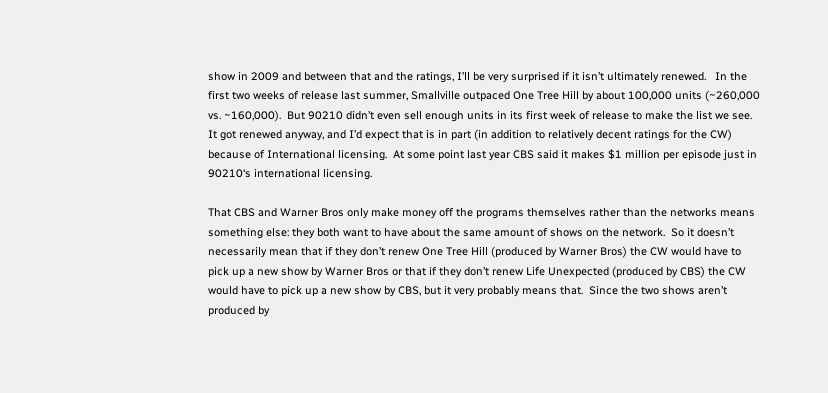show in 2009 and between that and the ratings, I’ll be very surprised if it isn’t ultimately renewed.   In the first two weeks of release last summer, Smallville outpaced One Tree Hill by about 100,000 units (~260,000 vs. ~160,000).  But 90210 didn’t even sell enough units in its first week of release to make the list we see.  It got renewed anyway, and I’d expect that is in part (in addition to relatively decent ratings for the CW) because of International licensing.  At some point last year CBS said it makes $1 million per episode just in 90210‘s international licensing.

That CBS and Warner Bros only make money off the programs themselves rather than the networks means something else: they both want to have about the same amount of shows on the network.  So it doesn’t necessarily mean that if they don’t renew One Tree Hill (produced by Warner Bros) the CW would have to pick up a new show by Warner Bros or that if they don’t renew Life Unexpected (produced by CBS) the CW would have to pick up a new show by CBS, but it very probably means that.  Since the two shows aren’t produced by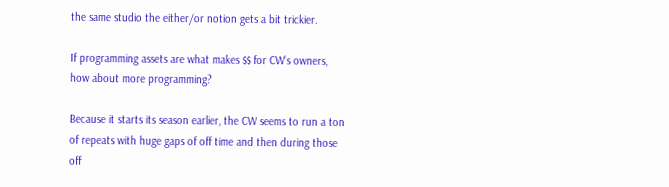the same studio the either/or notion gets a bit trickier.

If programming assets are what makes $$ for CW’s owners, how about more programming?

Because it starts its season earlier, the CW seems to run a ton of repeats with huge gaps of off time and then during those off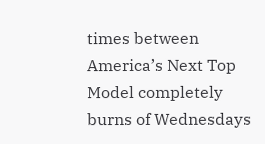times between America’s Next Top Model completely burns of Wednesdays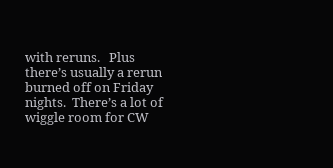with reruns.   Plus there’s usually a rerun burned off on Friday nights.  There’s a lot of wiggle room for CW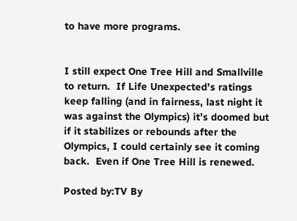to have more programs.


I still expect One Tree Hill and Smallville to return.  If Life Unexpected’s ratings keep falling (and in fairness, last night it was against the Olympics) it’s doomed but if it stabilizes or rebounds after the Olympics, I could certainly see it coming back.  Even if One Tree Hill is renewed.

Posted by:TV By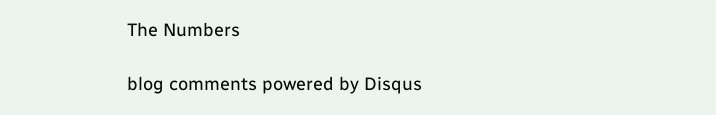The Numbers

blog comments powered by Disqus